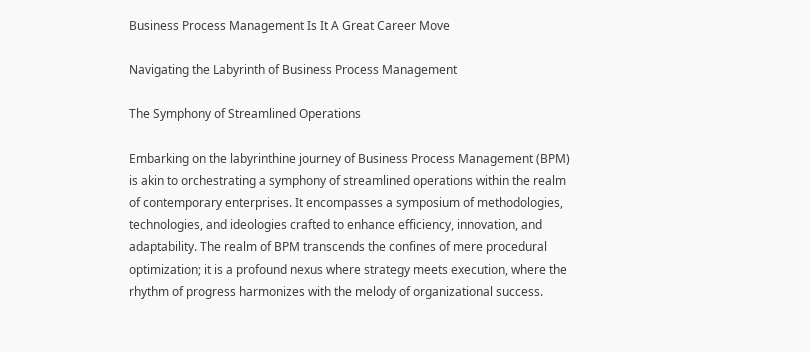Business Process Management Is It A Great Career Move

Navigating the Labyrinth of Business Process Management

The Symphony of Streamlined Operations

Embarking on the labyrinthine journey of Business Process Management (BPM) is akin to orchestrating a symphony of streamlined operations within the realm of contemporary enterprises. It encompasses a symposium of methodologies, technologies, and ideologies crafted to enhance efficiency, innovation, and adaptability. The realm of BPM transcends the confines of mere procedural optimization; it is a profound nexus where strategy meets execution, where the rhythm of progress harmonizes with the melody of organizational success.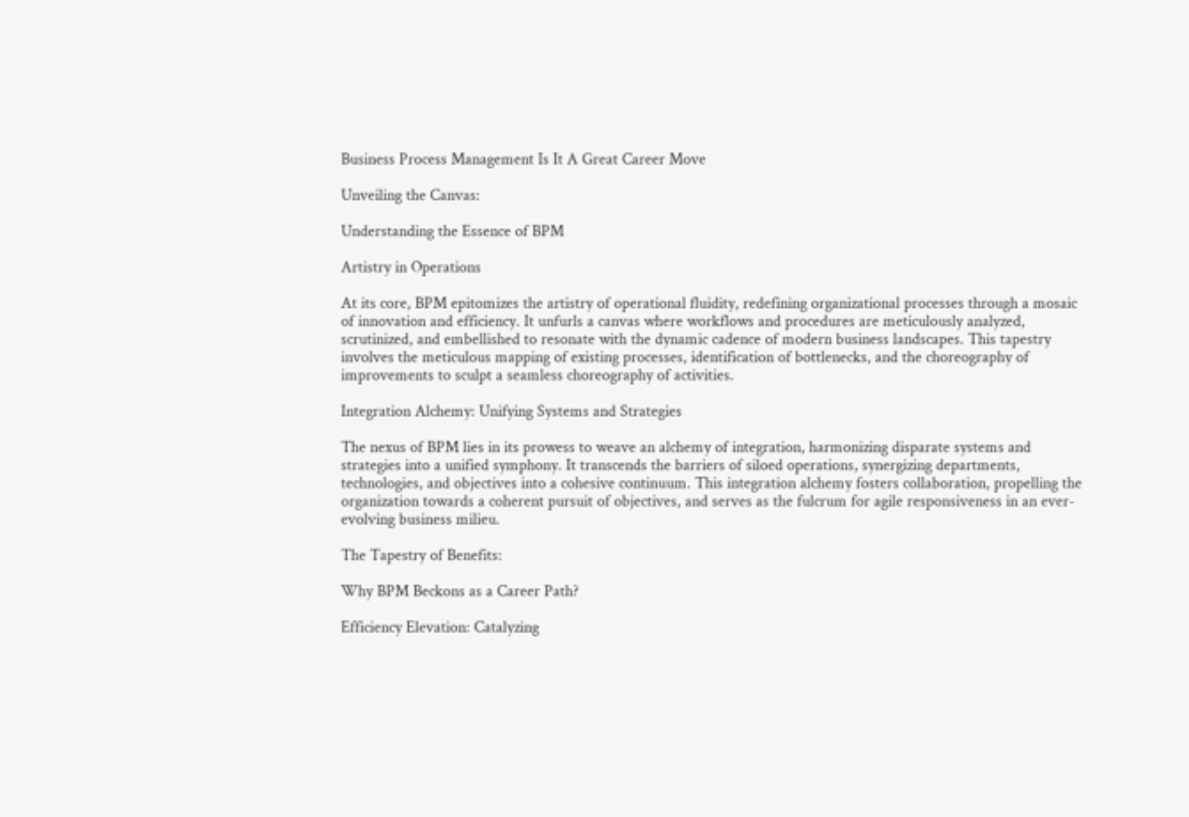Business Process Management Is It A Great Career Move

Unveiling the Canvas:

Understanding the Essence of BPM

Artistry in Operations

At its core, BPM epitomizes the artistry of operational fluidity, redefining organizational processes through a mosaic of innovation and efficiency. It unfurls a canvas where workflows and procedures are meticulously analyzed, scrutinized, and embellished to resonate with the dynamic cadence of modern business landscapes. This tapestry involves the meticulous mapping of existing processes, identification of bottlenecks, and the choreography of improvements to sculpt a seamless choreography of activities.

Integration Alchemy: Unifying Systems and Strategies

The nexus of BPM lies in its prowess to weave an alchemy of integration, harmonizing disparate systems and strategies into a unified symphony. It transcends the barriers of siloed operations, synergizing departments, technologies, and objectives into a cohesive continuum. This integration alchemy fosters collaboration, propelling the organization towards a coherent pursuit of objectives, and serves as the fulcrum for agile responsiveness in an ever-evolving business milieu.

The Tapestry of Benefits:

Why BPM Beckons as a Career Path?

Efficiency Elevation: Catalyzing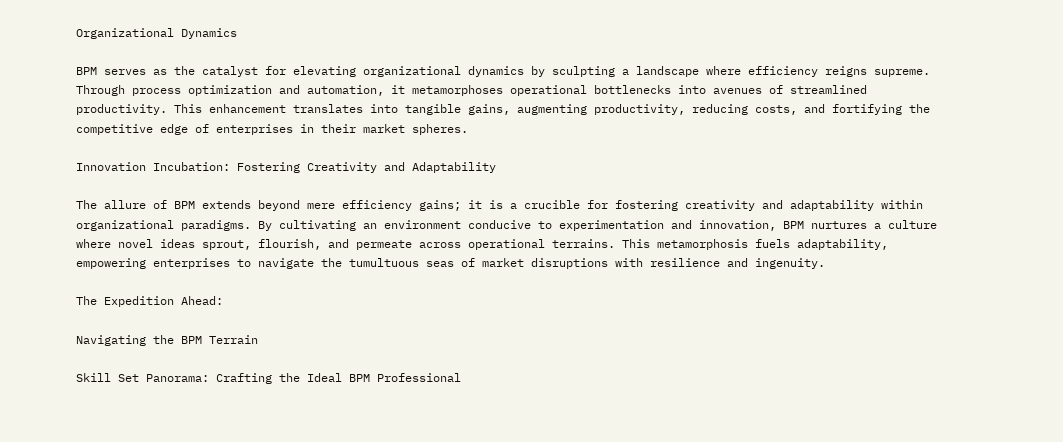Organizational Dynamics

BPM serves as the catalyst for elevating organizational dynamics by sculpting a landscape where efficiency reigns supreme. Through process optimization and automation, it metamorphoses operational bottlenecks into avenues of streamlined productivity. This enhancement translates into tangible gains, augmenting productivity, reducing costs, and fortifying the competitive edge of enterprises in their market spheres.

Innovation Incubation: Fostering Creativity and Adaptability

The allure of BPM extends beyond mere efficiency gains; it is a crucible for fostering creativity and adaptability within organizational paradigms. By cultivating an environment conducive to experimentation and innovation, BPM nurtures a culture where novel ideas sprout, flourish, and permeate across operational terrains. This metamorphosis fuels adaptability, empowering enterprises to navigate the tumultuous seas of market disruptions with resilience and ingenuity.

The Expedition Ahead:

Navigating the BPM Terrain

Skill Set Panorama: Crafting the Ideal BPM Professional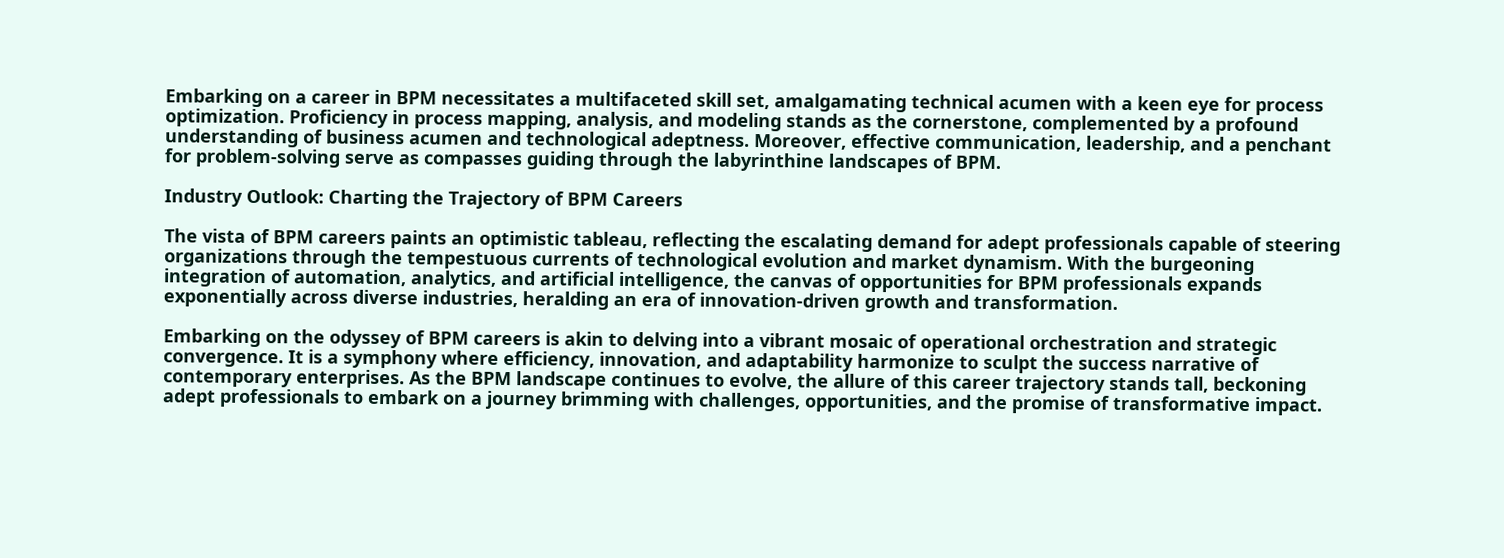Embarking on a career in BPM necessitates a multifaceted skill set, amalgamating technical acumen with a keen eye for process optimization. Proficiency in process mapping, analysis, and modeling stands as the cornerstone, complemented by a profound understanding of business acumen and technological adeptness. Moreover, effective communication, leadership, and a penchant for problem-solving serve as compasses guiding through the labyrinthine landscapes of BPM.

Industry Outlook: Charting the Trajectory of BPM Careers

The vista of BPM careers paints an optimistic tableau, reflecting the escalating demand for adept professionals capable of steering organizations through the tempestuous currents of technological evolution and market dynamism. With the burgeoning integration of automation, analytics, and artificial intelligence, the canvas of opportunities for BPM professionals expands exponentially across diverse industries, heralding an era of innovation-driven growth and transformation.

Embarking on the odyssey of BPM careers is akin to delving into a vibrant mosaic of operational orchestration and strategic convergence. It is a symphony where efficiency, innovation, and adaptability harmonize to sculpt the success narrative of contemporary enterprises. As the BPM landscape continues to evolve, the allure of this career trajectory stands tall, beckoning adept professionals to embark on a journey brimming with challenges, opportunities, and the promise of transformative impact.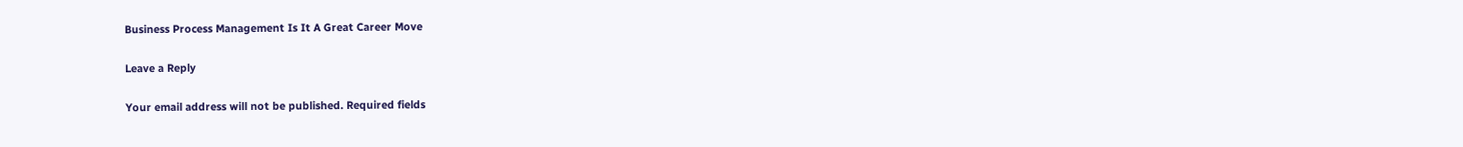Business Process Management Is It A Great Career Move

Leave a Reply

Your email address will not be published. Required fields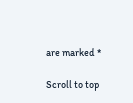are marked *

Scroll to top